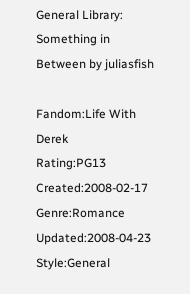General Library: Something in Between by juliasfish

Fandom:Life With Derek
Rating:PG13 Created:2008-02-17
Genre:Romance Updated:2008-04-23
Style:General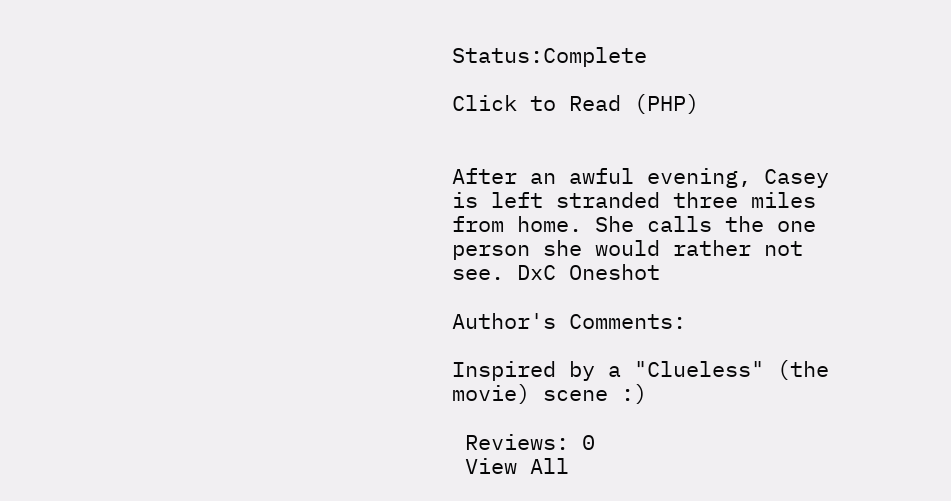Status:Complete

Click to Read (PHP)


After an awful evening, Casey is left stranded three miles from home. She calls the one person she would rather not see. DxC Oneshot

Author's Comments:

Inspired by a "Clueless" (the movie) scene :)

 Reviews: 0
 View All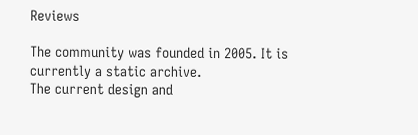Reviews

The community was founded in 2005. It is currently a static archive.
The current design and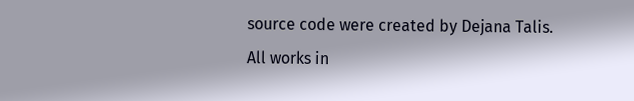source code were created by Dejana Talis.
All works in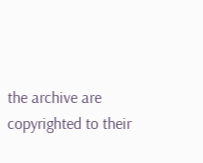the archive are copyrighted to their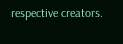respective creators.